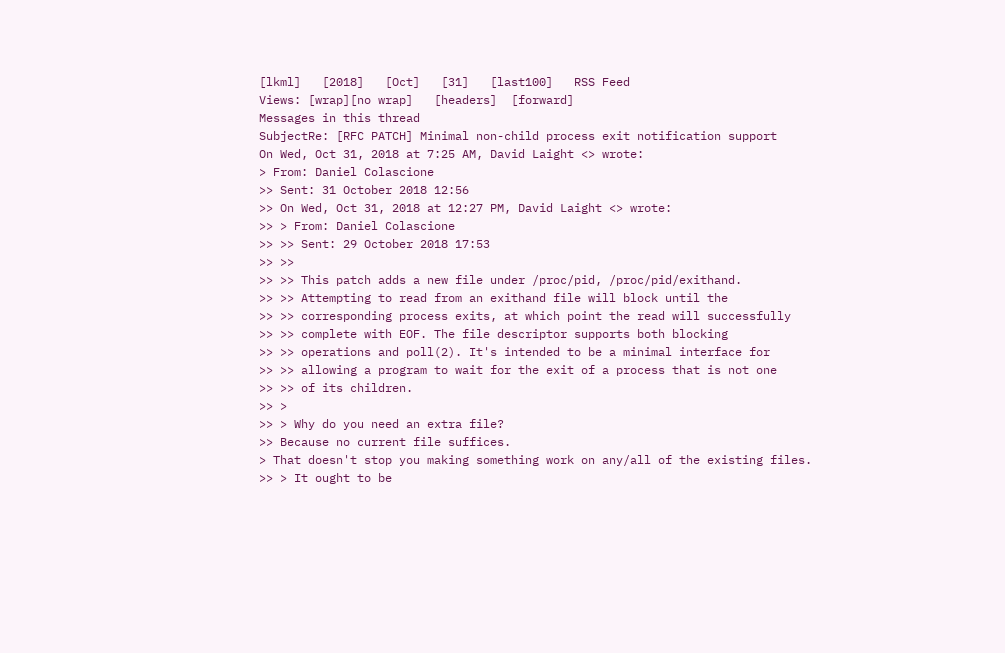[lkml]   [2018]   [Oct]   [31]   [last100]   RSS Feed
Views: [wrap][no wrap]   [headers]  [forward]
Messages in this thread
SubjectRe: [RFC PATCH] Minimal non-child process exit notification support
On Wed, Oct 31, 2018 at 7:25 AM, David Laight <> wrote:
> From: Daniel Colascione
>> Sent: 31 October 2018 12:56
>> On Wed, Oct 31, 2018 at 12:27 PM, David Laight <> wrote:
>> > From: Daniel Colascione
>> >> Sent: 29 October 2018 17:53
>> >>
>> >> This patch adds a new file under /proc/pid, /proc/pid/exithand.
>> >> Attempting to read from an exithand file will block until the
>> >> corresponding process exits, at which point the read will successfully
>> >> complete with EOF. The file descriptor supports both blocking
>> >> operations and poll(2). It's intended to be a minimal interface for
>> >> allowing a program to wait for the exit of a process that is not one
>> >> of its children.
>> >
>> > Why do you need an extra file?
>> Because no current file suffices.
> That doesn't stop you making something work on any/all of the existing files.
>> > It ought to be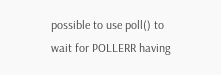possible to use poll() to wait for POLLERR having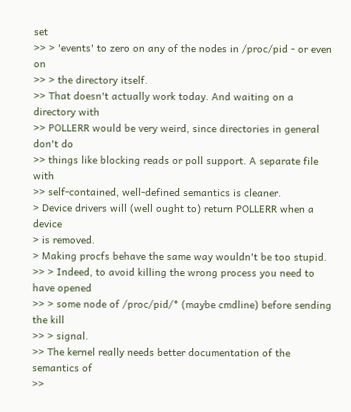set
>> > 'events' to zero on any of the nodes in /proc/pid - or even on
>> > the directory itself.
>> That doesn't actually work today. And waiting on a directory with
>> POLLERR would be very weird, since directories in general don't do
>> things like blocking reads or poll support. A separate file with
>> self-contained, well-defined semantics is cleaner.
> Device drivers will (well ought to) return POLLERR when a device
> is removed.
> Making procfs behave the same way wouldn't be too stupid.
>> > Indeed, to avoid killing the wrong process you need to have opened
>> > some node of /proc/pid/* (maybe cmdline) before sending the kill
>> > signal.
>> The kernel really needs better documentation of the semantics of
>>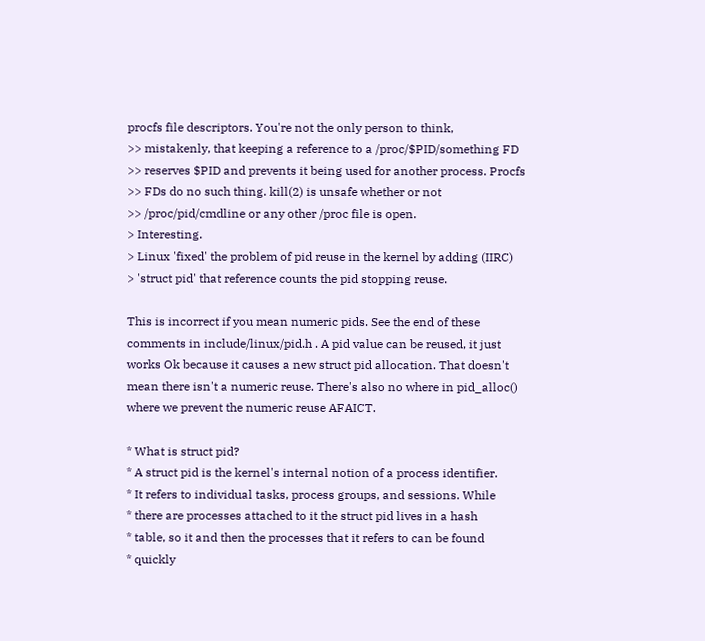procfs file descriptors. You're not the only person to think,
>> mistakenly, that keeping a reference to a /proc/$PID/something FD
>> reserves $PID and prevents it being used for another process. Procfs
>> FDs do no such thing. kill(2) is unsafe whether or not
>> /proc/pid/cmdline or any other /proc file is open.
> Interesting.
> Linux 'fixed' the problem of pid reuse in the kernel by adding (IIRC)
> 'struct pid' that reference counts the pid stopping reuse.

This is incorrect if you mean numeric pids. See the end of these
comments in include/linux/pid.h . A pid value can be reused, it just
works Ok because it causes a new struct pid allocation. That doesn't
mean there isn't a numeric reuse. There's also no where in pid_alloc()
where we prevent the numeric reuse AFAICT.

* What is struct pid?
* A struct pid is the kernel's internal notion of a process identifier.
* It refers to individual tasks, process groups, and sessions. While
* there are processes attached to it the struct pid lives in a hash
* table, so it and then the processes that it refers to can be found
* quickly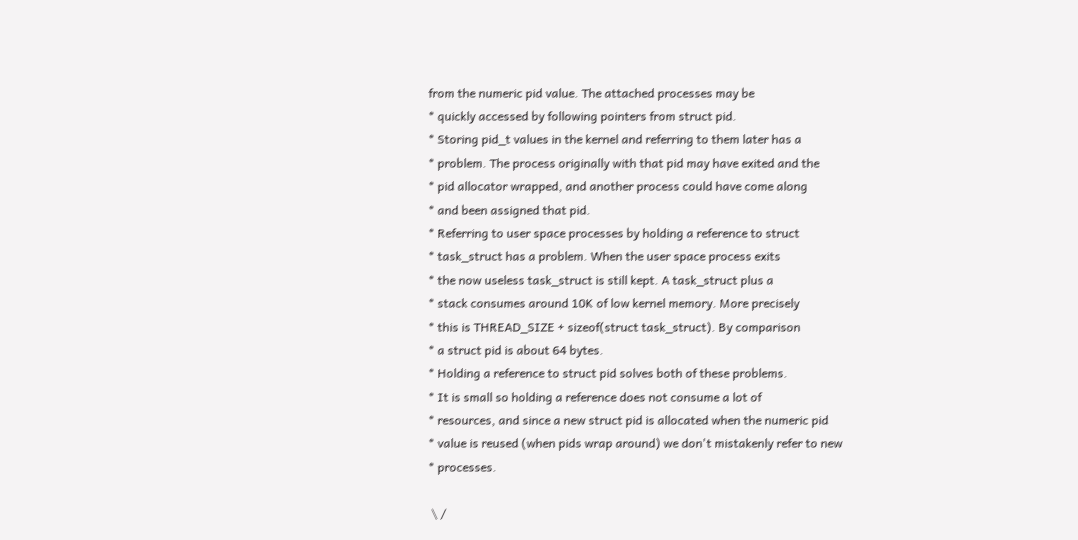from the numeric pid value. The attached processes may be
* quickly accessed by following pointers from struct pid.
* Storing pid_t values in the kernel and referring to them later has a
* problem. The process originally with that pid may have exited and the
* pid allocator wrapped, and another process could have come along
* and been assigned that pid.
* Referring to user space processes by holding a reference to struct
* task_struct has a problem. When the user space process exits
* the now useless task_struct is still kept. A task_struct plus a
* stack consumes around 10K of low kernel memory. More precisely
* this is THREAD_SIZE + sizeof(struct task_struct). By comparison
* a struct pid is about 64 bytes.
* Holding a reference to struct pid solves both of these problems.
* It is small so holding a reference does not consume a lot of
* resources, and since a new struct pid is allocated when the numeric pid
* value is reused (when pids wrap around) we don't mistakenly refer to new
* processes.

 \ /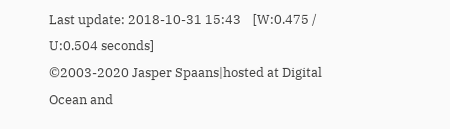Last update: 2018-10-31 15:43    [W:0.475 / U:0.504 seconds]
©2003-2020 Jasper Spaans|hosted at Digital Ocean and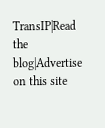TransIP|Read the blog|Advertise on this site